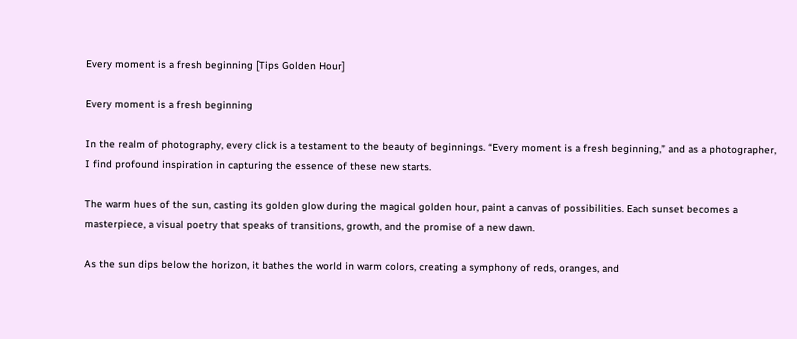Every moment is a fresh beginning [Tips Golden Hour]

Every moment is a fresh beginning

In the realm of photography, every click is a testament to the beauty of beginnings. “Every moment is a fresh beginning,” and as a photographer, I find profound inspiration in capturing the essence of these new starts.

The warm hues of the sun, casting its golden glow during the magical golden hour, paint a canvas of possibilities. Each sunset becomes a masterpiece, a visual poetry that speaks of transitions, growth, and the promise of a new dawn.

As the sun dips below the horizon, it bathes the world in warm colors, creating a symphony of reds, oranges, and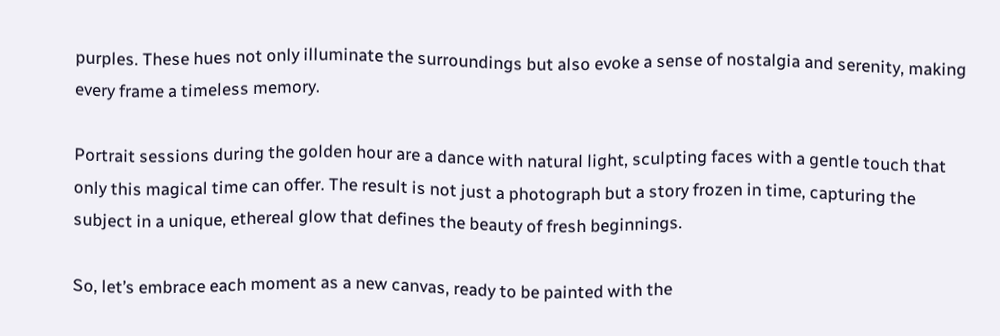purples. These hues not only illuminate the surroundings but also evoke a sense of nostalgia and serenity, making every frame a timeless memory.

Portrait sessions during the golden hour are a dance with natural light, sculpting faces with a gentle touch that only this magical time can offer. The result is not just a photograph but a story frozen in time, capturing the subject in a unique, ethereal glow that defines the beauty of fresh beginnings.

So, let’s embrace each moment as a new canvas, ready to be painted with the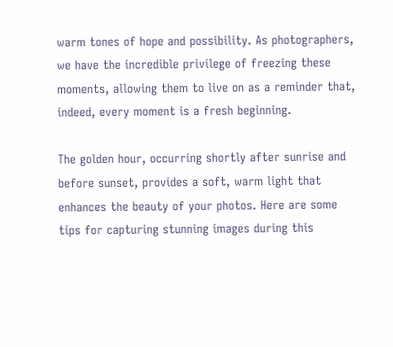warm tones of hope and possibility. As photographers, we have the incredible privilege of freezing these moments, allowing them to live on as a reminder that, indeed, every moment is a fresh beginning.

The golden hour, occurring shortly after sunrise and before sunset, provides a soft, warm light that enhances the beauty of your photos. Here are some tips for capturing stunning images during this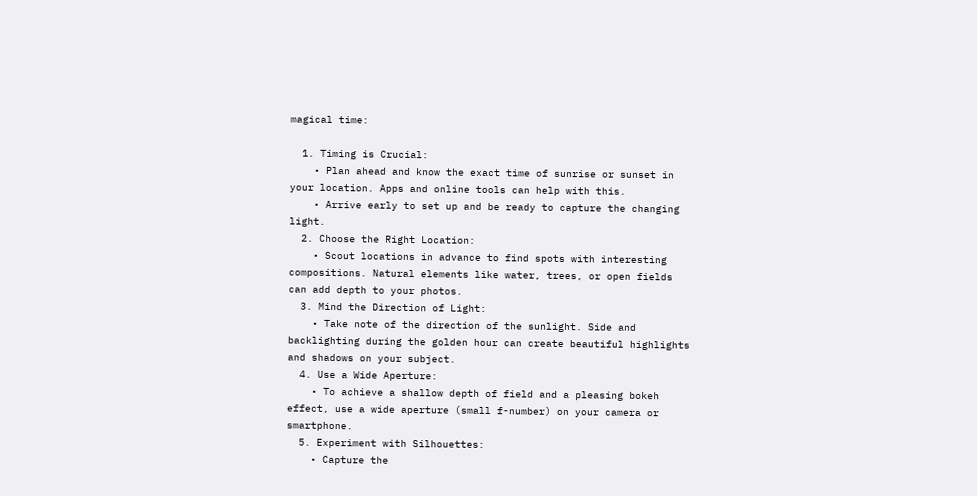magical time:

  1. Timing is Crucial:
    • Plan ahead and know the exact time of sunrise or sunset in your location. Apps and online tools can help with this.
    • Arrive early to set up and be ready to capture the changing light.
  2. Choose the Right Location:
    • Scout locations in advance to find spots with interesting compositions. Natural elements like water, trees, or open fields can add depth to your photos.
  3. Mind the Direction of Light:
    • Take note of the direction of the sunlight. Side and backlighting during the golden hour can create beautiful highlights and shadows on your subject.
  4. Use a Wide Aperture:
    • To achieve a shallow depth of field and a pleasing bokeh effect, use a wide aperture (small f-number) on your camera or smartphone.
  5. Experiment with Silhouettes:
    • Capture the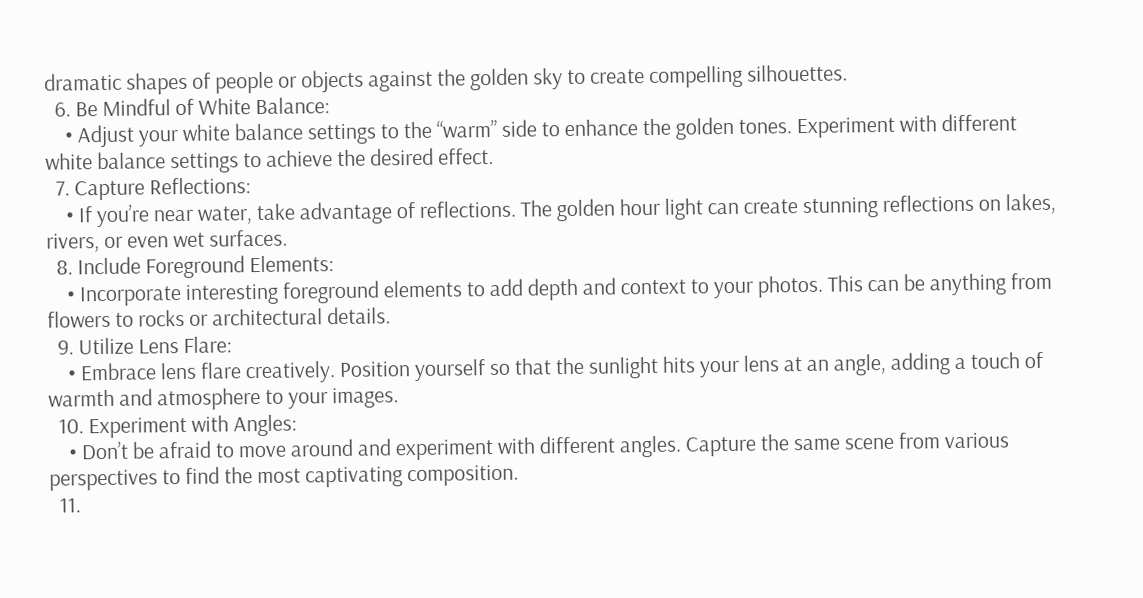dramatic shapes of people or objects against the golden sky to create compelling silhouettes.
  6. Be Mindful of White Balance:
    • Adjust your white balance settings to the “warm” side to enhance the golden tones. Experiment with different white balance settings to achieve the desired effect.
  7. Capture Reflections:
    • If you’re near water, take advantage of reflections. The golden hour light can create stunning reflections on lakes, rivers, or even wet surfaces.
  8. Include Foreground Elements:
    • Incorporate interesting foreground elements to add depth and context to your photos. This can be anything from flowers to rocks or architectural details.
  9. Utilize Lens Flare:
    • Embrace lens flare creatively. Position yourself so that the sunlight hits your lens at an angle, adding a touch of warmth and atmosphere to your images.
  10. Experiment with Angles:
    • Don’t be afraid to move around and experiment with different angles. Capture the same scene from various perspectives to find the most captivating composition.
  11.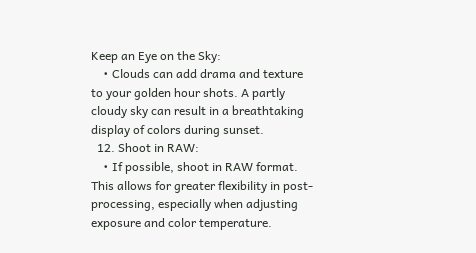Keep an Eye on the Sky:
    • Clouds can add drama and texture to your golden hour shots. A partly cloudy sky can result in a breathtaking display of colors during sunset.
  12. Shoot in RAW:
    • If possible, shoot in RAW format. This allows for greater flexibility in post-processing, especially when adjusting exposure and color temperature.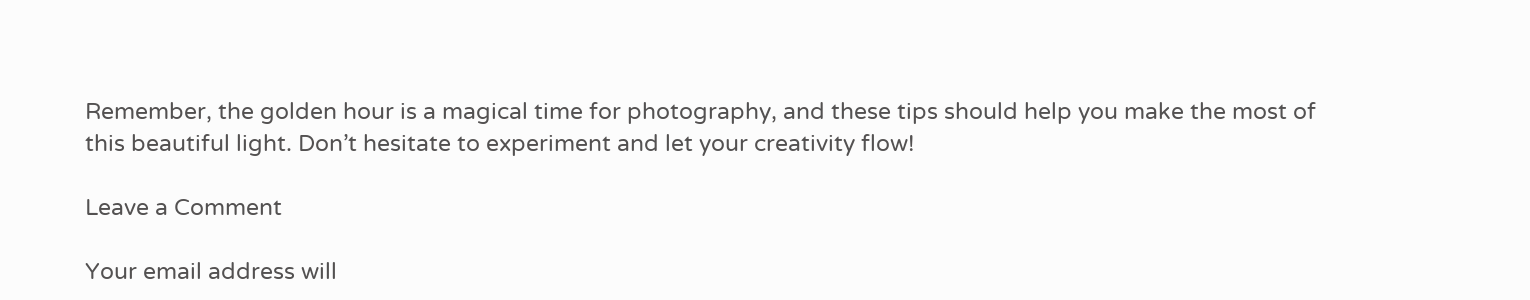Remember, the golden hour is a magical time for photography, and these tips should help you make the most of this beautiful light. Don’t hesitate to experiment and let your creativity flow!

Leave a Comment

Your email address will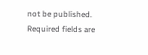not be published. Required fields are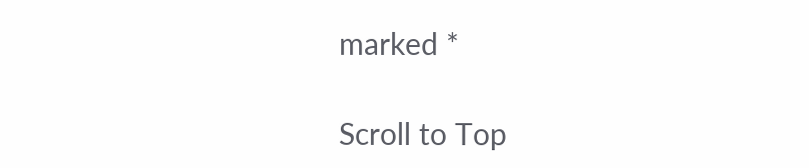marked *

Scroll to Top